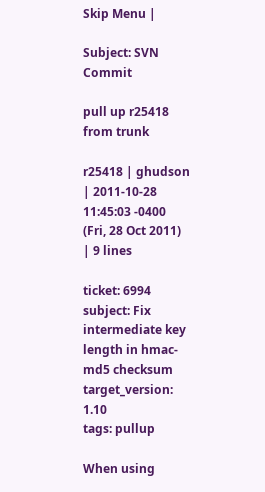Skip Menu |

Subject: SVN Commit

pull up r25418 from trunk

r25418 | ghudson | 2011-10-28 11:45:03 -0400 (Fri, 28 Oct 2011) | 9 lines

ticket: 6994
subject: Fix intermediate key length in hmac-md5 checksum
target_version: 1.10
tags: pullup

When using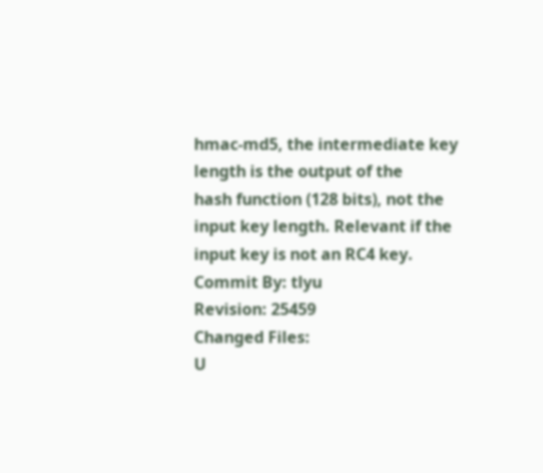hmac-md5, the intermediate key length is the output of the
hash function (128 bits), not the input key length. Relevant if the
input key is not an RC4 key.
Commit By: tlyu
Revision: 25459
Changed Files:
U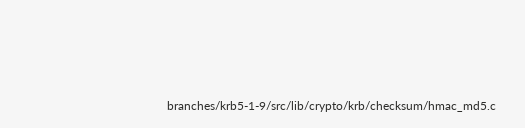branches/krb5-1-9/src/lib/crypto/krb/checksum/hmac_md5.c